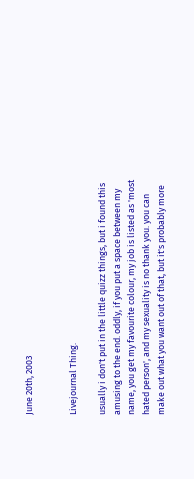June 20th, 2003


Livejournal Thing.

usually i don't put in the little quizz things, but i found this amusing to the end. oddly, if you put a space between my name, you get my favourite colour, my job is listed as 'most hated person', and my sexuality is no thank you. you can make out what you want out of that, but it's probably more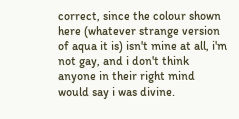correct, since the colour shown here (whatever strange version of aqua it is) isn't mine at all, i'm not gay, and i don't think anyone in their right mind would say i was divine.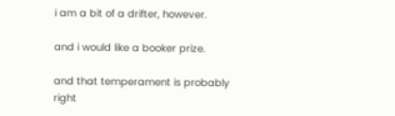i am a bit of a drifter, however.

and i would like a booker prize.

and that temperament is probably right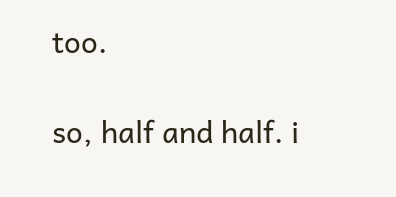too.

so, half and half. i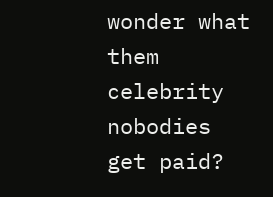wonder what them celebrity nobodies get paid?